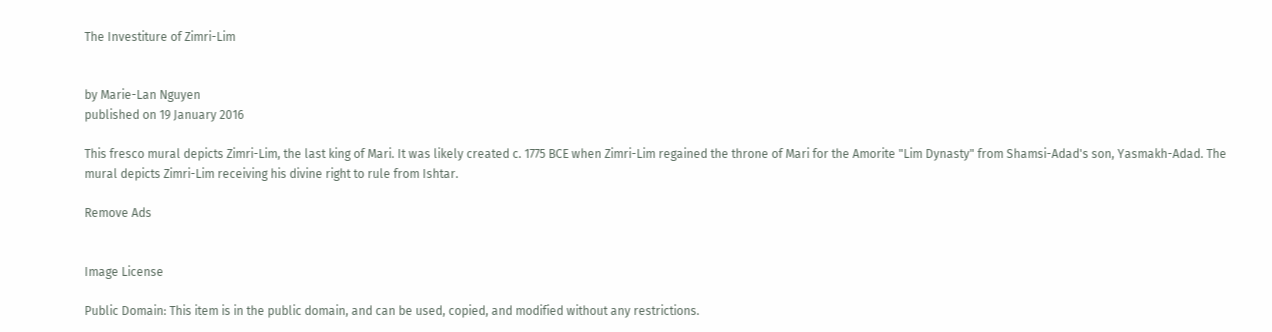The Investiture of Zimri-Lim


by Marie-Lan Nguyen
published on 19 January 2016

This fresco mural depicts Zimri-Lim, the last king of Mari. It was likely created c. 1775 BCE when Zimri-Lim regained the throne of Mari for the Amorite "Lim Dynasty" from Shamsi-Adad's son, Yasmakh-Adad. The mural depicts Zimri-Lim receiving his divine right to rule from Ishtar.

Remove Ads


Image License

Public Domain: This item is in the public domain, and can be used, copied, and modified without any restrictions.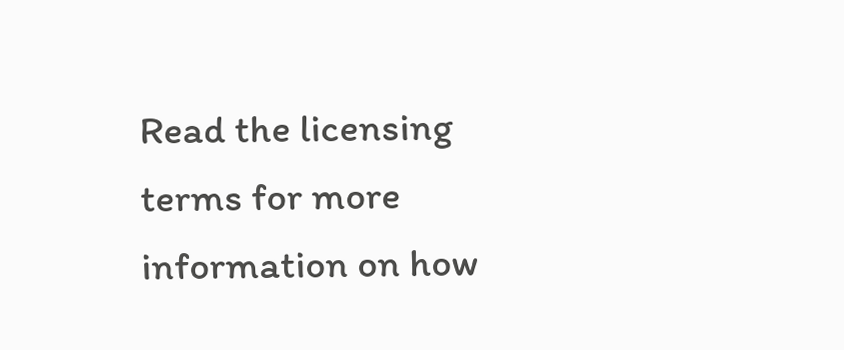Read the licensing terms for more information on how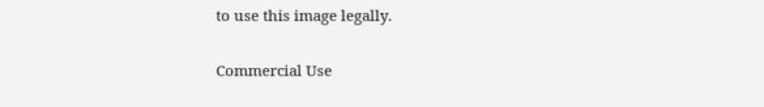to use this image legally.

Commercial Use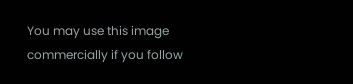You may use this image commercially if you follow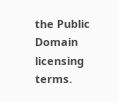the Public Domain licensing terms.